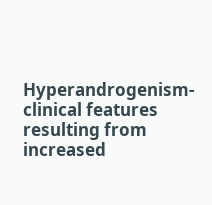Hyperandrogenism-clinical features resulting from increased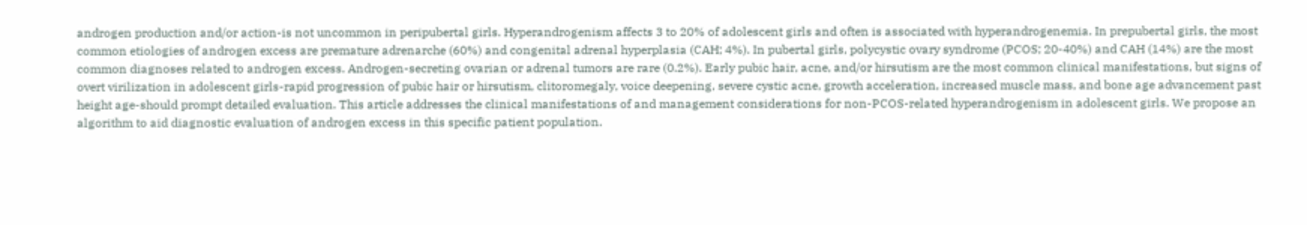androgen production and/or action-is not uncommon in peripubertal girls. Hyperandrogenism affects 3 to 20% of adolescent girls and often is associated with hyperandrogenemia. In prepubertal girls, the most common etiologies of androgen excess are premature adrenarche (60%) and congenital adrenal hyperplasia (CAH; 4%). In pubertal girls, polycystic ovary syndrome (PCOS; 20-40%) and CAH (14%) are the most common diagnoses related to androgen excess. Androgen-secreting ovarian or adrenal tumors are rare (0.2%). Early pubic hair, acne, and/or hirsutism are the most common clinical manifestations, but signs of overt virilization in adolescent girls-rapid progression of pubic hair or hirsutism, clitoromegaly, voice deepening, severe cystic acne, growth acceleration, increased muscle mass, and bone age advancement past height age-should prompt detailed evaluation. This article addresses the clinical manifestations of and management considerations for non-PCOS-related hyperandrogenism in adolescent girls. We propose an algorithm to aid diagnostic evaluation of androgen excess in this specific patient population.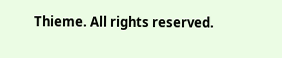Thieme. All rights reserved.